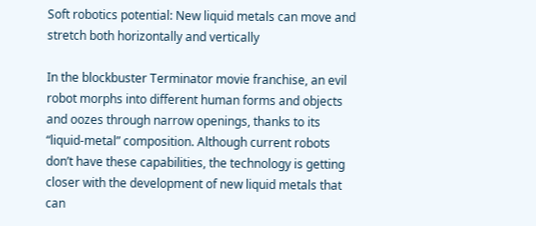Soft robotics potential: New liquid metals can move and stretch both horizontally and vertically

In the blockbuster Terminator movie franchise, an evil robot morphs into different human forms and objects and oozes through narrow openings, thanks to its “liquid-metal” composition. Although current robots don’t have these capabilities, the technology is getting closer with the development of new liquid metals that can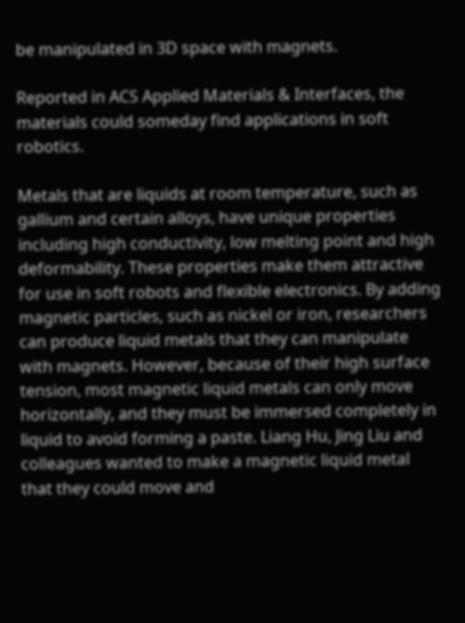be manipulated in 3D space with magnets.

Reported in ACS Applied Materials & Interfaces, the materials could someday find applications in soft robotics.

Metals that are liquids at room temperature, such as gallium and certain alloys, have unique properties including high conductivity, low melting point and high deformability. These properties make them attractive for use in soft robots and flexible electronics. By adding magnetic particles, such as nickel or iron, researchers can produce liquid metals that they can manipulate with magnets. However, because of their high surface tension, most magnetic liquid metals can only move horizontally, and they must be immersed completely in liquid to avoid forming a paste. Liang Hu, Jing Liu and colleagues wanted to make a magnetic liquid metal that they could move and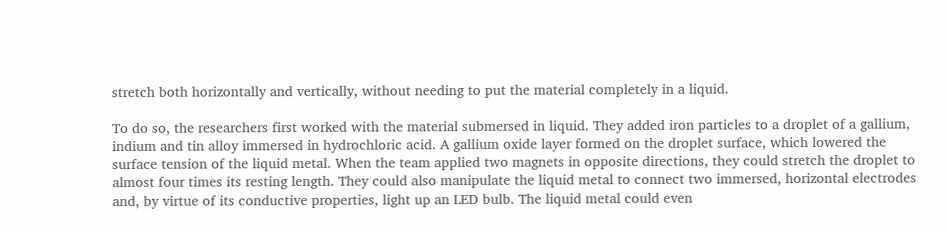stretch both horizontally and vertically, without needing to put the material completely in a liquid.

To do so, the researchers first worked with the material submersed in liquid. They added iron particles to a droplet of a gallium, indium and tin alloy immersed in hydrochloric acid. A gallium oxide layer formed on the droplet surface, which lowered the surface tension of the liquid metal. When the team applied two magnets in opposite directions, they could stretch the droplet to almost four times its resting length. They could also manipulate the liquid metal to connect two immersed, horizontal electrodes and, by virtue of its conductive properties, light up an LED bulb. The liquid metal could even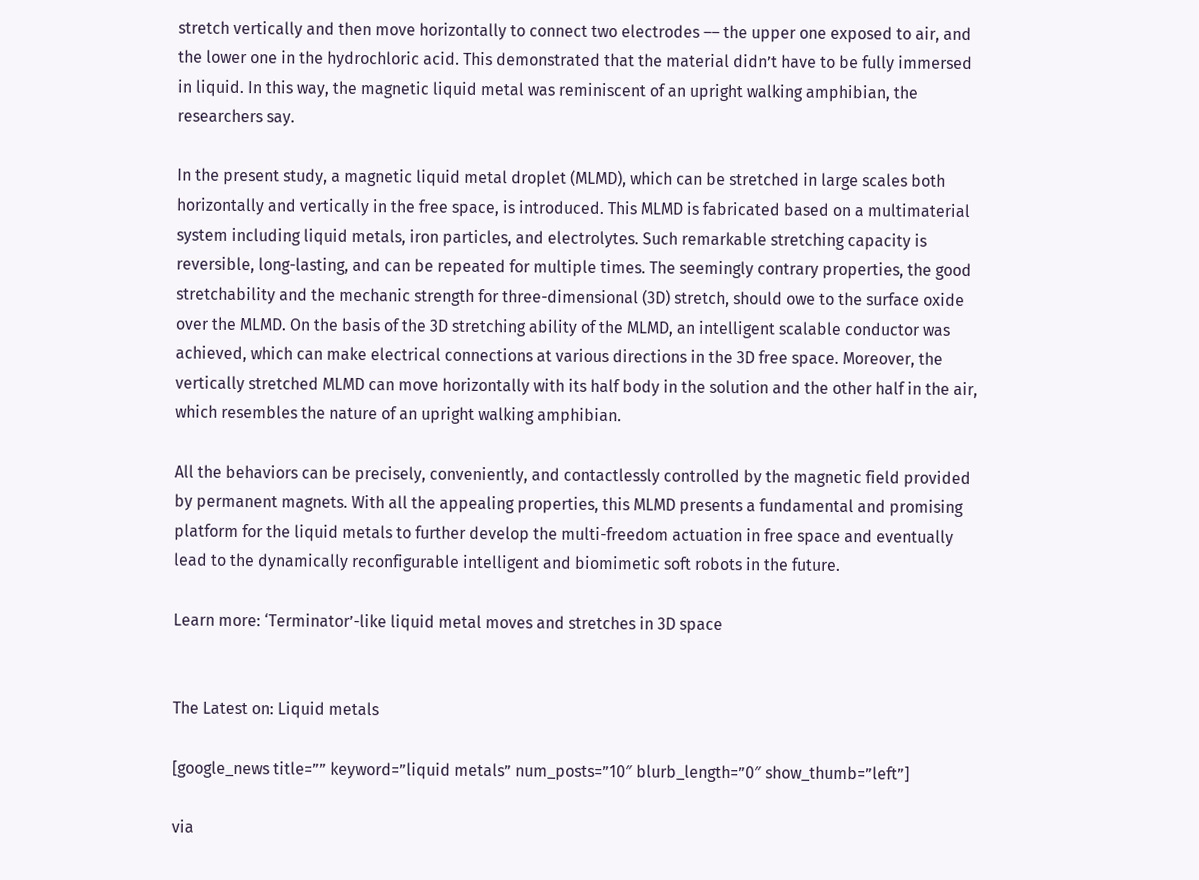stretch vertically and then move horizontally to connect two electrodes –– the upper one exposed to air, and the lower one in the hydrochloric acid. This demonstrated that the material didn’t have to be fully immersed in liquid. In this way, the magnetic liquid metal was reminiscent of an upright walking amphibian, the researchers say.

In the present study, a magnetic liquid metal droplet (MLMD), which can be stretched in large scales both horizontally and vertically in the free space, is introduced. This MLMD is fabricated based on a multimaterial system including liquid metals, iron particles, and electrolytes. Such remarkable stretching capacity is reversible, long-lasting, and can be repeated for multiple times. The seemingly contrary properties, the good stretchability and the mechanic strength for three-dimensional (3D) stretch, should owe to the surface oxide over the MLMD. On the basis of the 3D stretching ability of the MLMD, an intelligent scalable conductor was achieved, which can make electrical connections at various directions in the 3D free space. Moreover, the vertically stretched MLMD can move horizontally with its half body in the solution and the other half in the air, which resembles the nature of an upright walking amphibian.

All the behaviors can be precisely, conveniently, and contactlessly controlled by the magnetic field provided by permanent magnets. With all the appealing properties, this MLMD presents a fundamental and promising platform for the liquid metals to further develop the multi-freedom actuation in free space and eventually lead to the dynamically reconfigurable intelligent and biomimetic soft robots in the future.

Learn more: ‘Terminator’-like liquid metal moves and stretches in 3D space


The Latest on: Liquid metals

[google_news title=”” keyword=”liquid metals” num_posts=”10″ blurb_length=”0″ show_thumb=”left”]

via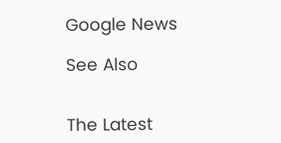Google News

See Also


The Latest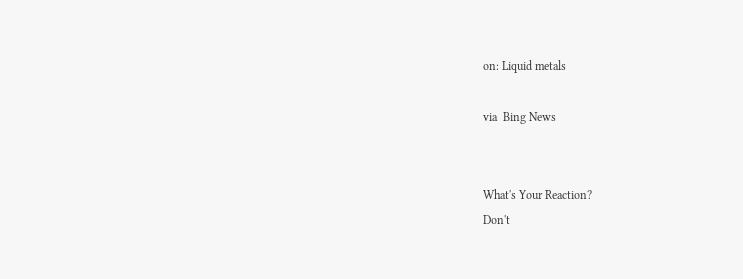on: Liquid metals

via  Bing News


What's Your Reaction?
Don't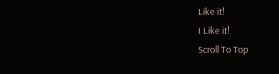Like it!
I Like it!
Scroll To Top